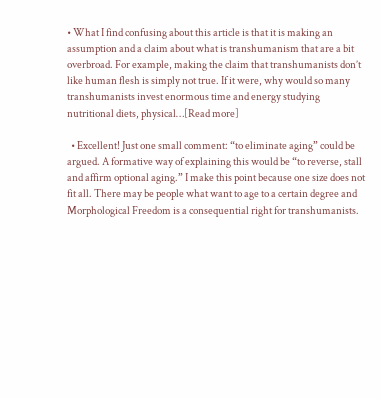• What I find confusing about this article is that it is making an assumption and a claim about what is transhumanism that are a bit overbroad. For example, making the claim that transhumanists don’t like human flesh is simply not true. If it were, why would so many transhumanists invest enormous time and energy studying nutritional diets, physical…[Read more]

  • Excellent! Just one small comment: “to eliminate aging” could be argued. A formative way of explaining this would be “to reverse, stall and affirm optional aging.” I make this point because one size does not fit all. There may be people what want to age to a certain degree and Morphological Freedom is a consequential right for transhumanists.